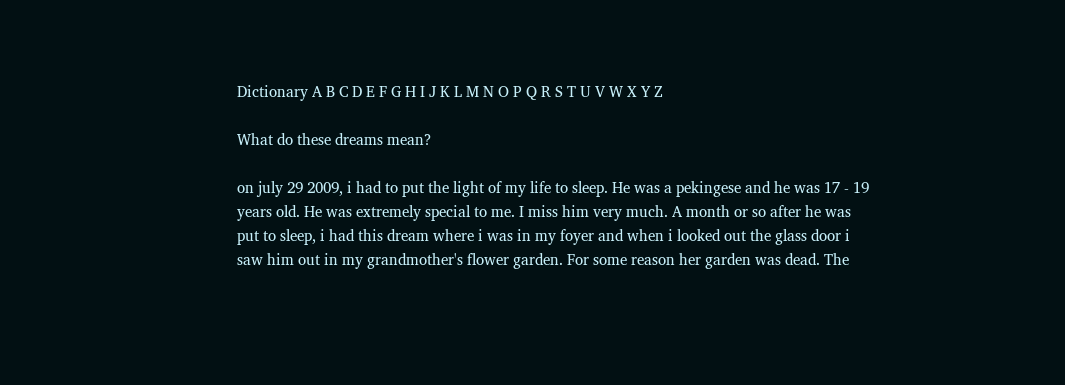Dictionary A B C D E F G H I J K L M N O P Q R S T U V W X Y Z

What do these dreams mean?

on july 29 2009, i had to put the light of my life to sleep. He was a pekingese and he was 17 - 19 years old. He was extremely special to me. I miss him very much. A month or so after he was put to sleep, i had this dream where i was in my foyer and when i looked out the glass door i saw him out in my grandmother's flower garden. For some reason her garden was dead. The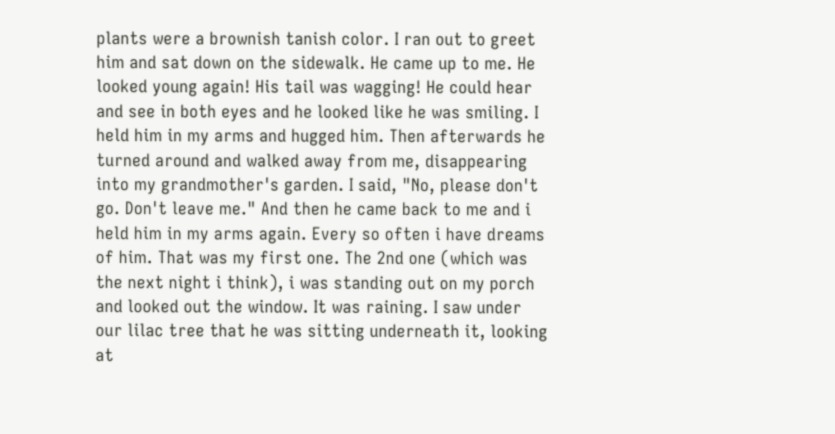plants were a brownish tanish color. I ran out to greet him and sat down on the sidewalk. He came up to me. He looked young again! His tail was wagging! He could hear and see in both eyes and he looked like he was smiling. I held him in my arms and hugged him. Then afterwards he turned around and walked away from me, disappearing into my grandmother's garden. I said, "No, please don't go. Don't leave me." And then he came back to me and i held him in my arms again. Every so often i have dreams of him. That was my first one. The 2nd one (which was the next night i think), i was standing out on my porch and looked out the window. It was raining. I saw under our lilac tree that he was sitting underneath it, looking at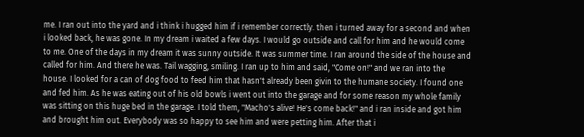me. I ran out into the yard and i think i hugged him if i remember correctly. then i turned away for a second and when i looked back, he was gone. In my dream i waited a few days. I would go outside and call for him and he would come to me. One of the days in my dream it was sunny outside. It was summer time. I ran around the side of the house and called for him. And there he was. Tail wagging, smiling. I ran up to him and said, "Come on!" and we ran into the house. I looked for a can of dog food to feed him that hasn't already been givin to the humane society. I found one and fed him. As he was eating out of his old bowls i went out into the garage and for some reason my whole family was sitting on this huge bed in the garage. I told them, "Macho's alive! He's come back!" and i ran inside and got him and brought him out. Everybody was so happy to see him and were petting him. After that i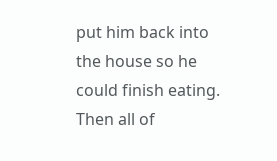put him back into the house so he could finish eating. Then all of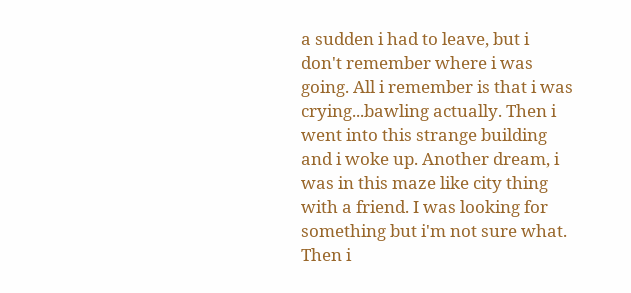a sudden i had to leave, but i don't remember where i was going. All i remember is that i was crying...bawling actually. Then i went into this strange building and i woke up. Another dream, i was in this maze like city thing with a friend. I was looking for something but i'm not sure what. Then i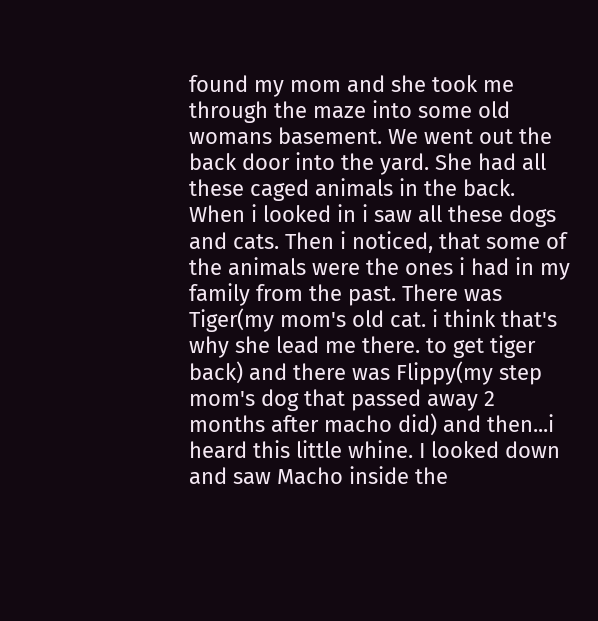found my mom and she took me through the maze into some old womans basement. We went out the back door into the yard. She had all these caged animals in the back. When i looked in i saw all these dogs and cats. Then i noticed, that some of the animals were the ones i had in my family from the past. There was Tiger(my mom's old cat. i think that's why she lead me there. to get tiger back) and there was Flippy(my step mom's dog that passed away 2 months after macho did) and then...i heard this little whine. I looked down and saw Macho inside the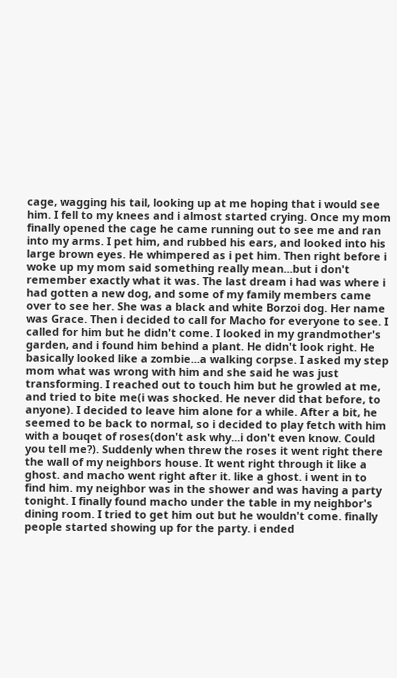cage, wagging his tail, looking up at me hoping that i would see him. I fell to my knees and i almost started crying. Once my mom finally opened the cage he came running out to see me and ran into my arms. I pet him, and rubbed his ears, and looked into his large brown eyes. He whimpered as i pet him. Then right before i woke up my mom said something really mean...but i don't remember exactly what it was. The last dream i had was where i had gotten a new dog, and some of my family members came over to see her. She was a black and white Borzoi dog. Her name was Grace. Then i decided to call for Macho for everyone to see. I called for him but he didn't come. I looked in my grandmother's garden, and i found him behind a plant. He didn't look right. He basically looked like a zombie...a walking corpse. I asked my step mom what was wrong with him and she said he was just transforming. I reached out to touch him but he growled at me, and tried to bite me(i was shocked. He never did that before, to anyone). I decided to leave him alone for a while. After a bit, he seemed to be back to normal, so i decided to play fetch with him with a bouqet of roses(don't ask why...i don't even know. Could you tell me?). Suddenly when threw the roses it went right there the wall of my neighbors house. It went right through it like a ghost. and macho went right after it. like a ghost. i went in to find him. my neighbor was in the shower and was having a party tonight. I finally found macho under the table in my neighbor's dining room. I tried to get him out but he wouldn't come. finally people started showing up for the party. i ended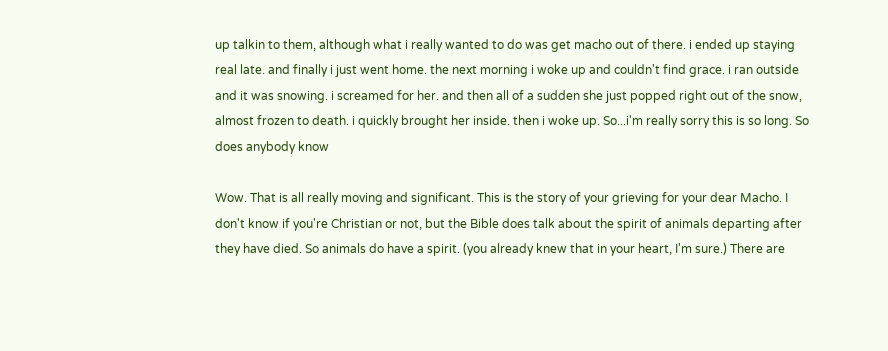up talkin to them, although what i really wanted to do was get macho out of there. i ended up staying real late. and finally i just went home. the next morning i woke up and couldn't find grace. i ran outside and it was snowing. i screamed for her. and then all of a sudden she just popped right out of the snow, almost frozen to death. i quickly brought her inside. then i woke up. So...i'm really sorry this is so long. So does anybody know

Wow. That is all really moving and significant. This is the story of your grieving for your dear Macho. I don't know if you're Christian or not, but the Bible does talk about the spirit of animals departing after they have died. So animals do have a spirit. (you already knew that in your heart, I'm sure.) There are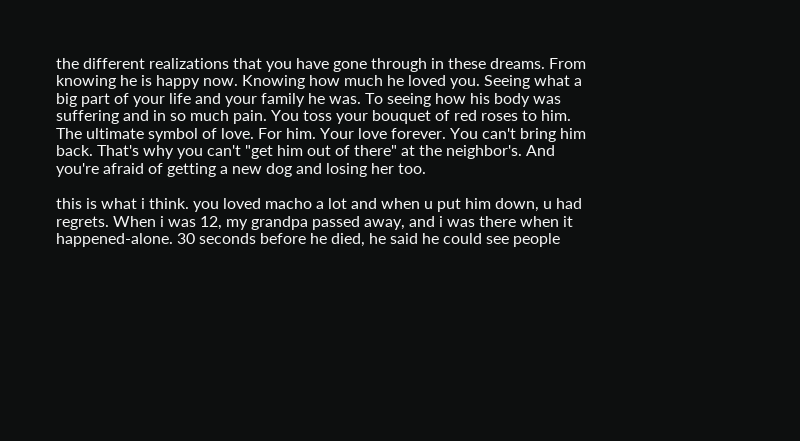the different realizations that you have gone through in these dreams. From knowing he is happy now. Knowing how much he loved you. Seeing what a big part of your life and your family he was. To seeing how his body was suffering and in so much pain. You toss your bouquet of red roses to him. The ultimate symbol of love. For him. Your love forever. You can't bring him back. That's why you can't "get him out of there" at the neighbor's. And you're afraid of getting a new dog and losing her too.

this is what i think. you loved macho a lot and when u put him down, u had regrets. When i was 12, my grandpa passed away, and i was there when it happened-alone. 30 seconds before he died, he said he could see people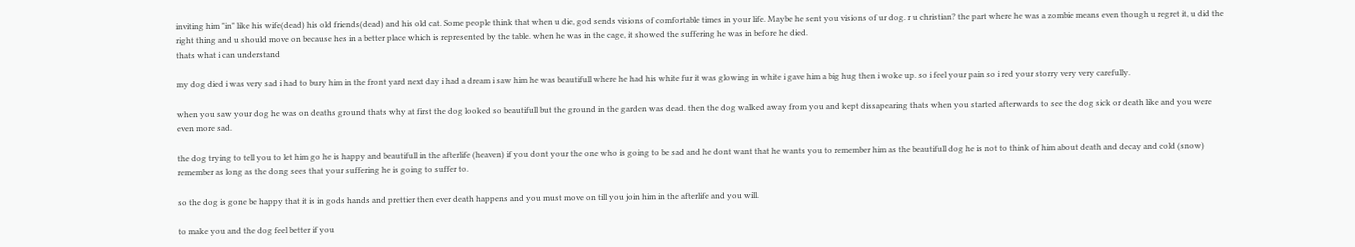inviting him "in" like his wife(dead) his old friends(dead) and his old cat. Some people think that when u die, god sends visions of comfortable times in your life. Maybe he sent you visions of ur dog. r u christian? the part where he was a zombie means even though u regret it, u did the right thing and u should move on because hes in a better place which is represented by the table. when he was in the cage, it showed the suffering he was in before he died.
thats what i can understand

my dog died i was very sad i had to bury him in the front yard next day i had a dream i saw him he was beautifull where he had his white fur it was glowing in white i gave him a big hug then i woke up. so i feel your pain so i red your storry very very carefully.

when you saw your dog he was on deaths ground thats why at first the dog looked so beautifull but the ground in the garden was dead. then the dog walked away from you and kept dissapearing thats when you started afterwards to see the dog sick or death like and you were even more sad.

the dog trying to tell you to let him go he is happy and beautifull in the afterlife (heaven) if you dont your the one who is going to be sad and he dont want that he wants you to remember him as the beautifull dog he is not to think of him about death and decay and cold (snow) remember as long as the dong sees that your suffering he is going to suffer to.

so the dog is gone be happy that it is in gods hands and prettier then ever death happens and you must move on till you join him in the afterlife and you will.

to make you and the dog feel better if you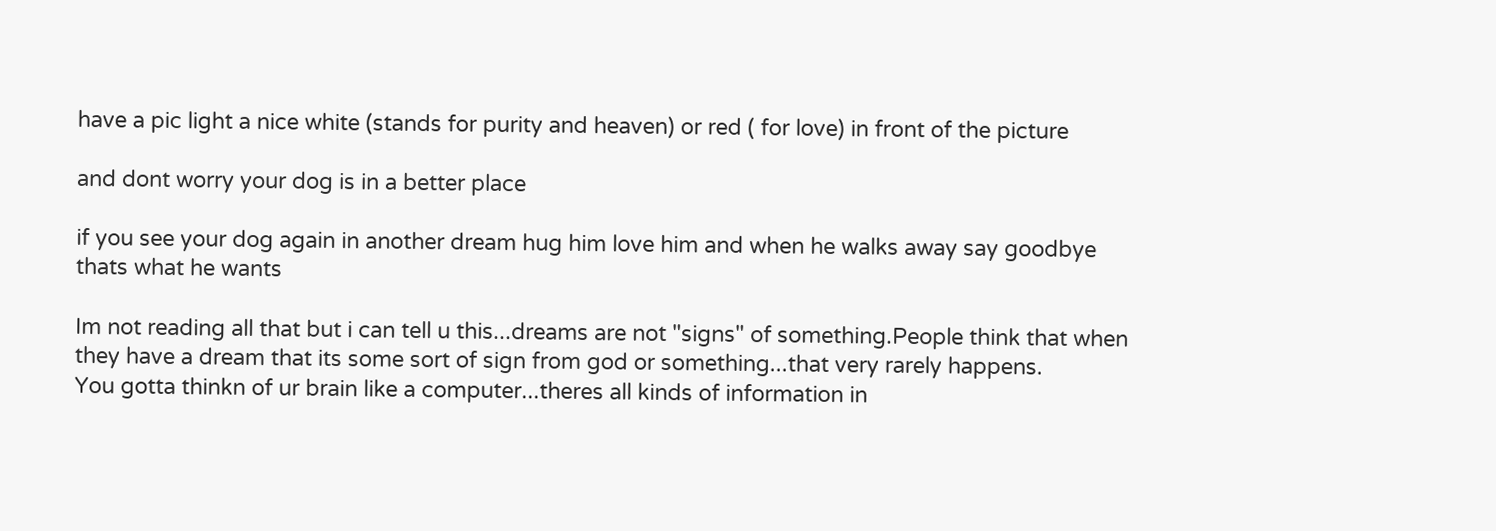have a pic light a nice white (stands for purity and heaven) or red ( for love) in front of the picture

and dont worry your dog is in a better place

if you see your dog again in another dream hug him love him and when he walks away say goodbye thats what he wants

Im not reading all that but i can tell u this...dreams are not "signs" of something.People think that when they have a dream that its some sort of sign from god or something...that very rarely happens.
You gotta thinkn of ur brain like a computer...theres all kinds of information in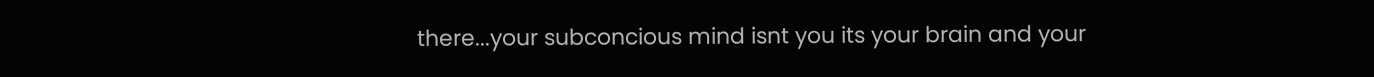there...your subconcious mind isnt you its your brain and your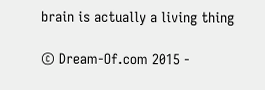brain is actually a living thing

© Dream-Of.com 2015 -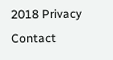2018 Privacy Contact